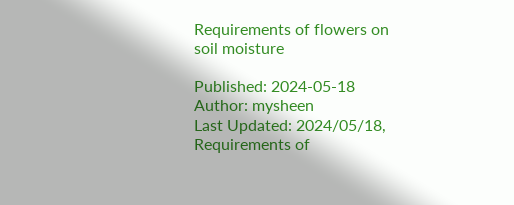Requirements of flowers on soil moisture

Published: 2024-05-18 Author: mysheen
Last Updated: 2024/05/18, Requirements of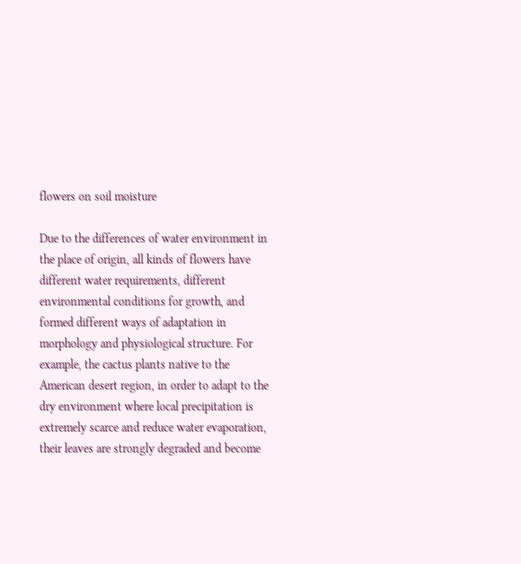flowers on soil moisture

Due to the differences of water environment in the place of origin, all kinds of flowers have different water requirements, different environmental conditions for growth, and formed different ways of adaptation in morphology and physiological structure. For example, the cactus plants native to the American desert region, in order to adapt to the dry environment where local precipitation is extremely scarce and reduce water evaporation, their leaves are strongly degraded and become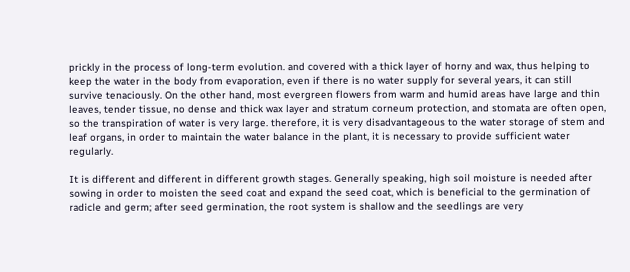prickly in the process of long-term evolution. and covered with a thick layer of horny and wax, thus helping to keep the water in the body from evaporation, even if there is no water supply for several years, it can still survive tenaciously. On the other hand, most evergreen flowers from warm and humid areas have large and thin leaves, tender tissue, no dense and thick wax layer and stratum corneum protection, and stomata are often open, so the transpiration of water is very large. therefore, it is very disadvantageous to the water storage of stem and leaf organs, in order to maintain the water balance in the plant, it is necessary to provide sufficient water regularly.

It is different and different in different growth stages. Generally speaking, high soil moisture is needed after sowing in order to moisten the seed coat and expand the seed coat, which is beneficial to the germination of radicle and germ; after seed germination, the root system is shallow and the seedlings are very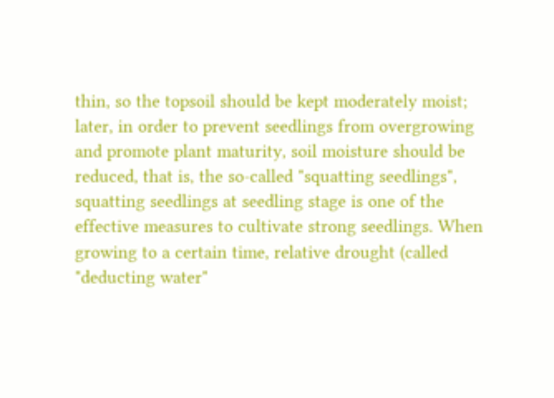thin, so the topsoil should be kept moderately moist; later, in order to prevent seedlings from overgrowing and promote plant maturity, soil moisture should be reduced, that is, the so-called "squatting seedlings", squatting seedlings at seedling stage is one of the effective measures to cultivate strong seedlings. When growing to a certain time, relative drought (called "deducting water"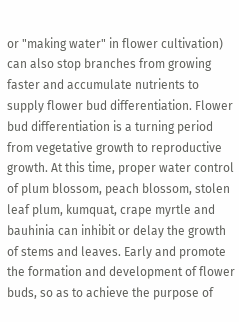or "making water" in flower cultivation) can also stop branches from growing faster and accumulate nutrients to supply flower bud differentiation. Flower bud differentiation is a turning period from vegetative growth to reproductive growth. At this time, proper water control of plum blossom, peach blossom, stolen leaf plum, kumquat, crape myrtle and bauhinia can inhibit or delay the growth of stems and leaves. Early and promote the formation and development of flower buds, so as to achieve the purpose of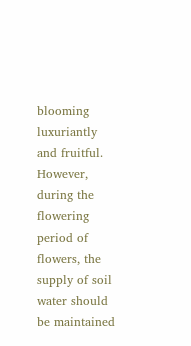blooming luxuriantly and fruitful. However, during the flowering period of flowers, the supply of soil water should be maintained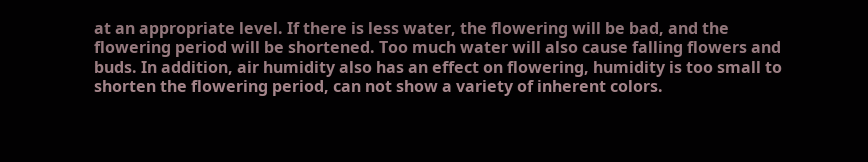at an appropriate level. If there is less water, the flowering will be bad, and the flowering period will be shortened. Too much water will also cause falling flowers and buds. In addition, air humidity also has an effect on flowering, humidity is too small to shorten the flowering period, can not show a variety of inherent colors.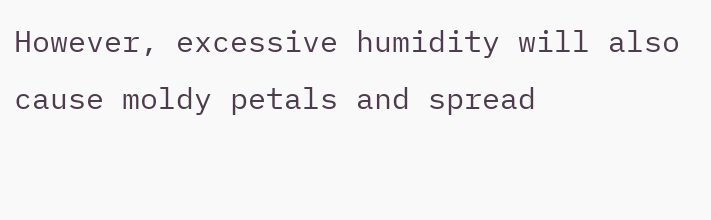However, excessive humidity will also cause moldy petals and spread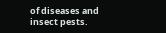of diseases and insect pests.